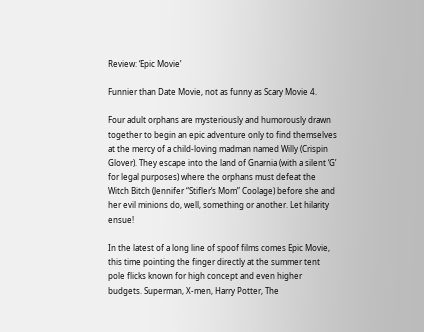Review: ‘Epic Movie’

Funnier than Date Movie, not as funny as Scary Movie 4.

Four adult orphans are mysteriously and humorously drawn together to begin an epic adventure only to find themselves at the mercy of a child-loving madman named Willy (Crispin Glover). They escape into the land of Gnarnia (with a silent ‘G’ for legal purposes) where the orphans must defeat the Witch Bitch (Jennifer “Stifler’s Mom” Coolage) before she and her evil minions do, well, something or another. Let hilarity ensue!

In the latest of a long line of spoof films comes Epic Movie, this time pointing the finger directly at the summer tent pole flicks known for high concept and even higher budgets. Superman, X-men, Harry Potter, The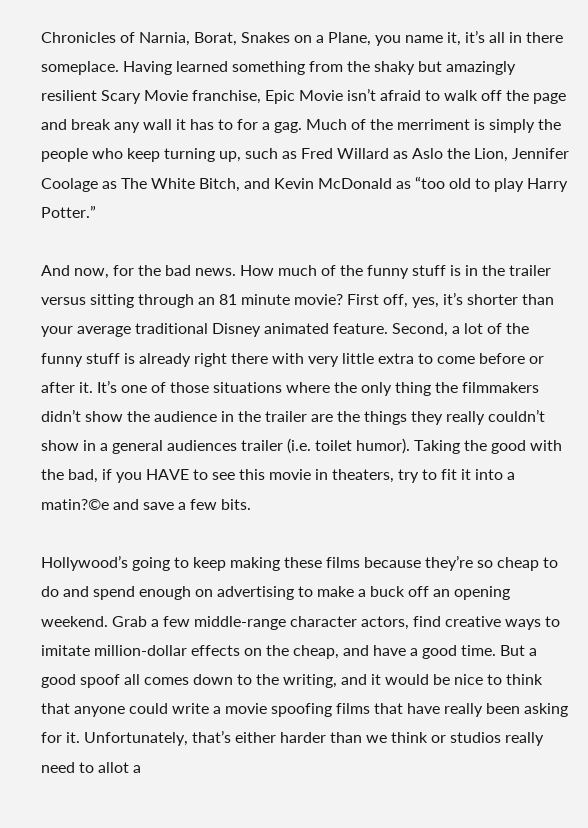Chronicles of Narnia, Borat, Snakes on a Plane, you name it, it’s all in there someplace. Having learned something from the shaky but amazingly resilient Scary Movie franchise, Epic Movie isn’t afraid to walk off the page and break any wall it has to for a gag. Much of the merriment is simply the people who keep turning up, such as Fred Willard as Aslo the Lion, Jennifer Coolage as The White Bitch, and Kevin McDonald as “too old to play Harry Potter.”

And now, for the bad news. How much of the funny stuff is in the trailer versus sitting through an 81 minute movie? First off, yes, it’s shorter than your average traditional Disney animated feature. Second, a lot of the funny stuff is already right there with very little extra to come before or after it. It’s one of those situations where the only thing the filmmakers didn’t show the audience in the trailer are the things they really couldn’t show in a general audiences trailer (i.e. toilet humor). Taking the good with the bad, if you HAVE to see this movie in theaters, try to fit it into a matin?©e and save a few bits.

Hollywood’s going to keep making these films because they’re so cheap to do and spend enough on advertising to make a buck off an opening weekend. Grab a few middle-range character actors, find creative ways to imitate million-dollar effects on the cheap, and have a good time. But a good spoof all comes down to the writing, and it would be nice to think that anyone could write a movie spoofing films that have really been asking for it. Unfortunately, that’s either harder than we think or studios really need to allot a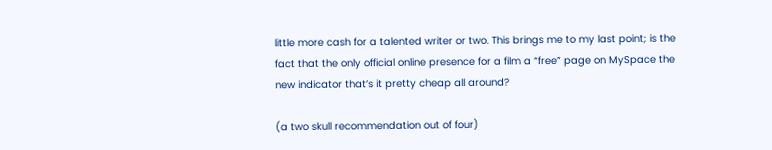little more cash for a talented writer or two. This brings me to my last point; is the fact that the only official online presence for a film a “free” page on MySpace the new indicator that’s it pretty cheap all around?

(a two skull recommendation out of four)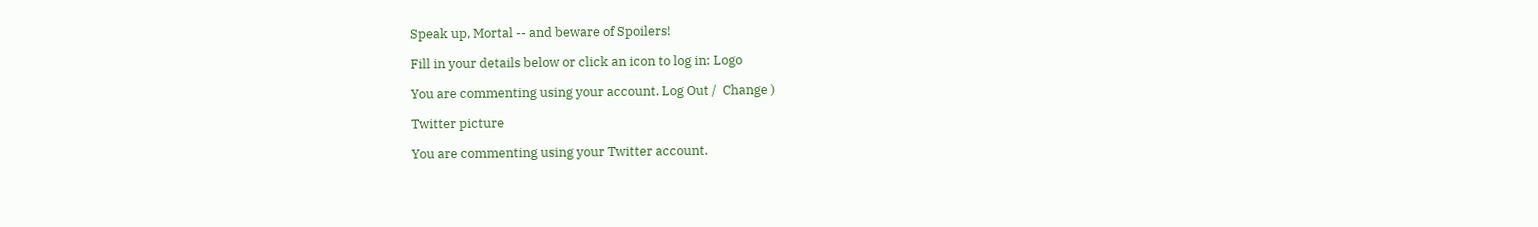Speak up, Mortal -- and beware of Spoilers!

Fill in your details below or click an icon to log in: Logo

You are commenting using your account. Log Out /  Change )

Twitter picture

You are commenting using your Twitter account.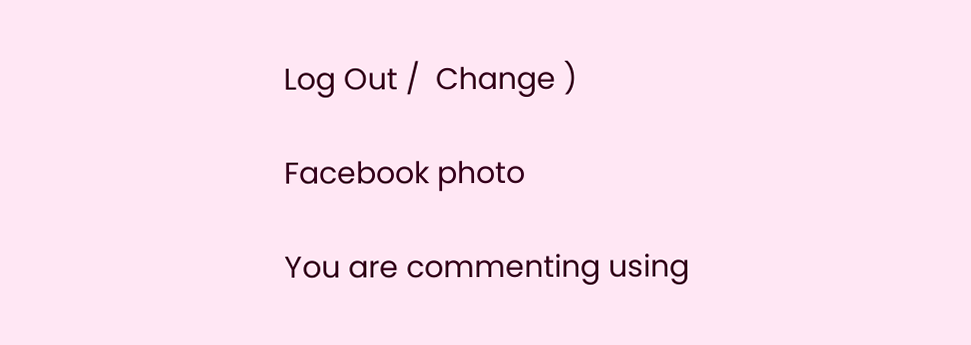Log Out /  Change )

Facebook photo

You are commenting using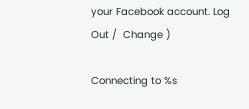your Facebook account. Log Out /  Change )

Connecting to %s